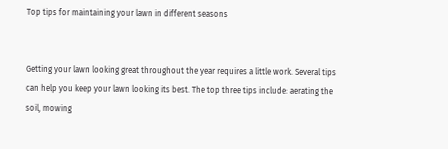Top tips for maintaining your lawn in different seasons


Getting your lawn looking great throughout the year requires a little work. Several tips can help you keep your lawn looking its best. The top three tips include: aerating the soil, mowing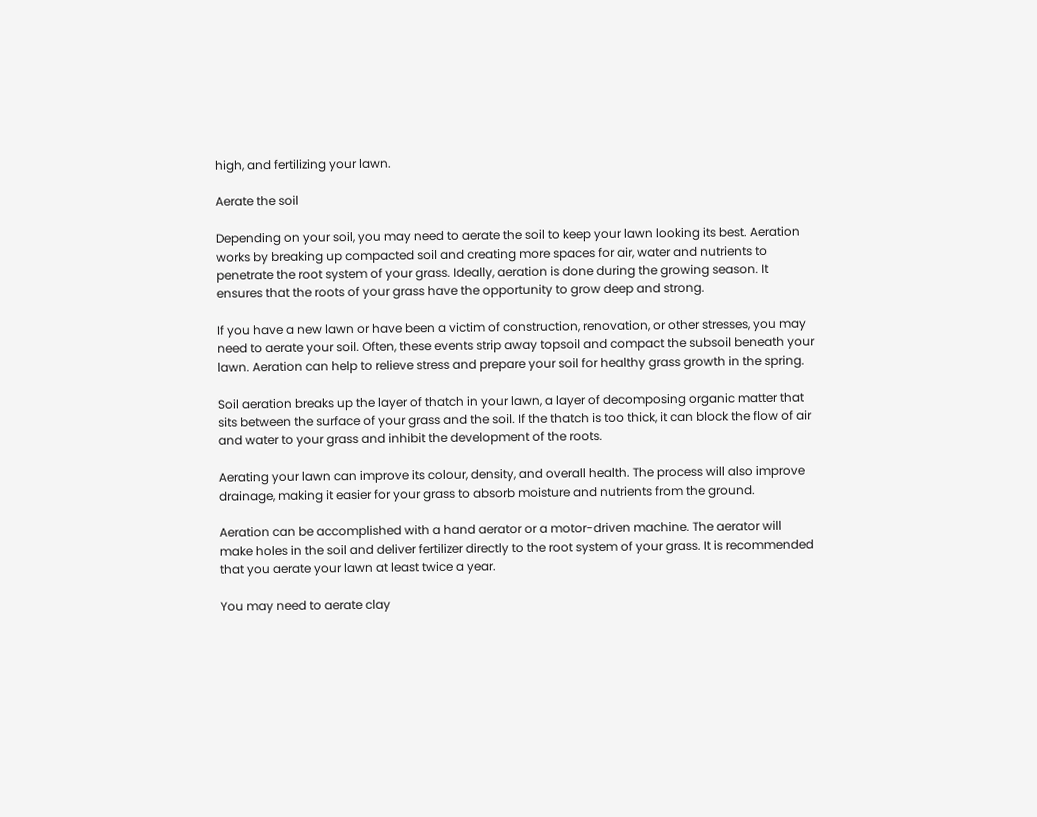high, and fertilizing your lawn.

Aerate the soil

Depending on your soil, you may need to aerate the soil to keep your lawn looking its best. Aeration works by breaking up compacted soil and creating more spaces for air, water and nutrients to penetrate the root system of your grass. Ideally, aeration is done during the growing season. It ensures that the roots of your grass have the opportunity to grow deep and strong.

If you have a new lawn or have been a victim of construction, renovation, or other stresses, you may need to aerate your soil. Often, these events strip away topsoil and compact the subsoil beneath your lawn. Aeration can help to relieve stress and prepare your soil for healthy grass growth in the spring.

Soil aeration breaks up the layer of thatch in your lawn, a layer of decomposing organic matter that sits between the surface of your grass and the soil. If the thatch is too thick, it can block the flow of air and water to your grass and inhibit the development of the roots.

Aerating your lawn can improve its colour, density, and overall health. The process will also improve drainage, making it easier for your grass to absorb moisture and nutrients from the ground.

Aeration can be accomplished with a hand aerator or a motor-driven machine. The aerator will make holes in the soil and deliver fertilizer directly to the root system of your grass. It is recommended that you aerate your lawn at least twice a year.

You may need to aerate clay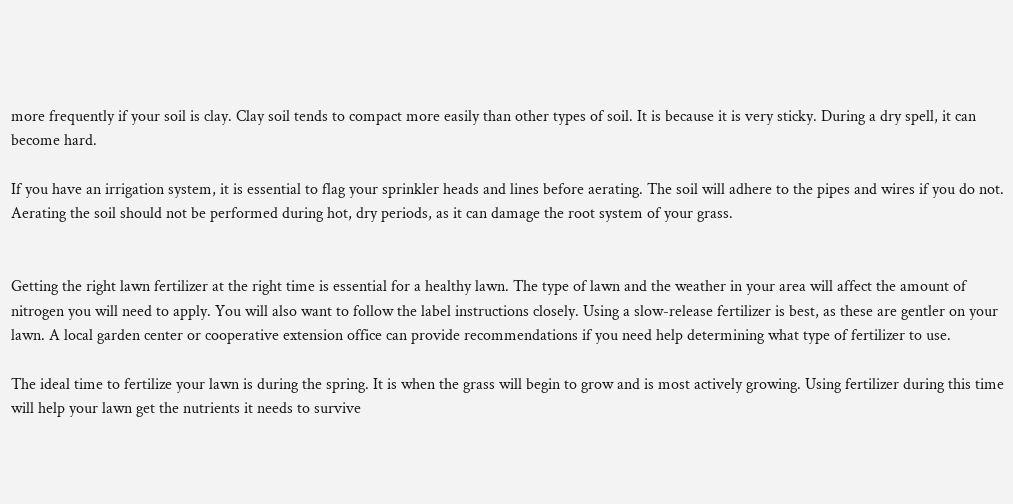more frequently if your soil is clay. Clay soil tends to compact more easily than other types of soil. It is because it is very sticky. During a dry spell, it can become hard.

If you have an irrigation system, it is essential to flag your sprinkler heads and lines before aerating. The soil will adhere to the pipes and wires if you do not. Aerating the soil should not be performed during hot, dry periods, as it can damage the root system of your grass.


Getting the right lawn fertilizer at the right time is essential for a healthy lawn. The type of lawn and the weather in your area will affect the amount of nitrogen you will need to apply. You will also want to follow the label instructions closely. Using a slow-release fertilizer is best, as these are gentler on your lawn. A local garden center or cooperative extension office can provide recommendations if you need help determining what type of fertilizer to use.

The ideal time to fertilize your lawn is during the spring. It is when the grass will begin to grow and is most actively growing. Using fertilizer during this time will help your lawn get the nutrients it needs to survive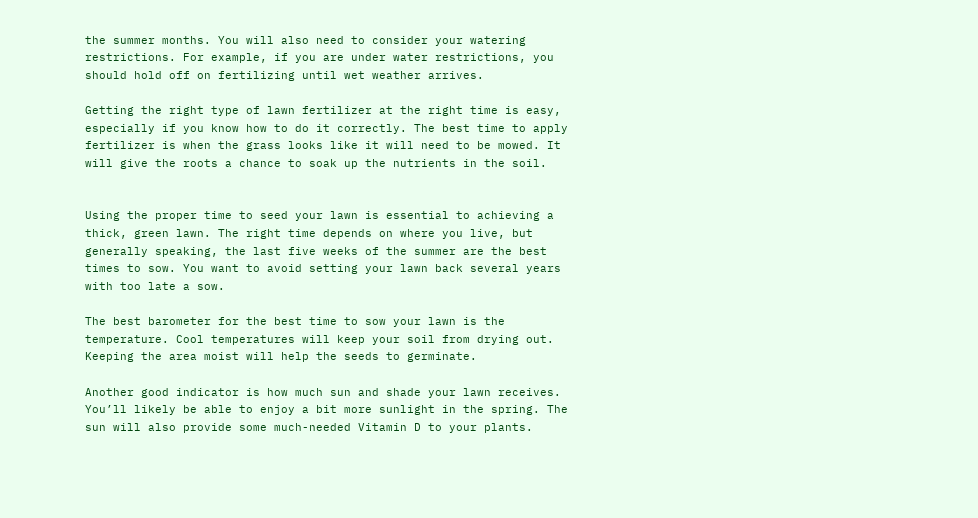the summer months. You will also need to consider your watering restrictions. For example, if you are under water restrictions, you should hold off on fertilizing until wet weather arrives.

Getting the right type of lawn fertilizer at the right time is easy, especially if you know how to do it correctly. The best time to apply fertilizer is when the grass looks like it will need to be mowed. It will give the roots a chance to soak up the nutrients in the soil.


Using the proper time to seed your lawn is essential to achieving a thick, green lawn. The right time depends on where you live, but generally speaking, the last five weeks of the summer are the best times to sow. You want to avoid setting your lawn back several years with too late a sow.

The best barometer for the best time to sow your lawn is the temperature. Cool temperatures will keep your soil from drying out. Keeping the area moist will help the seeds to germinate.

Another good indicator is how much sun and shade your lawn receives. You’ll likely be able to enjoy a bit more sunlight in the spring. The sun will also provide some much-needed Vitamin D to your plants.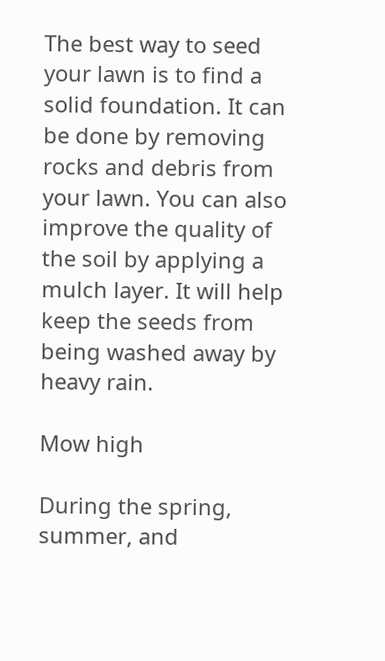The best way to seed your lawn is to find a solid foundation. It can be done by removing rocks and debris from your lawn. You can also improve the quality of the soil by applying a mulch layer. It will help keep the seeds from being washed away by heavy rain.

Mow high

During the spring, summer, and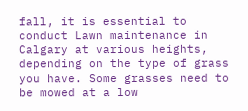fall, it is essential to conduct Lawn maintenance in Calgary at various heights, depending on the type of grass you have. Some grasses need to be mowed at a low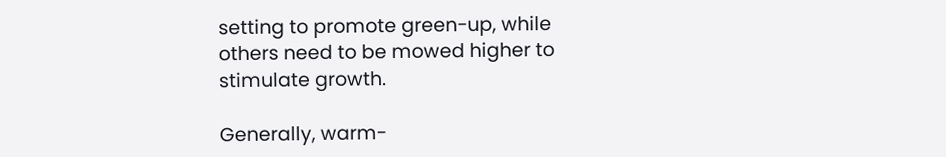setting to promote green-up, while others need to be mowed higher to stimulate growth.

Generally, warm-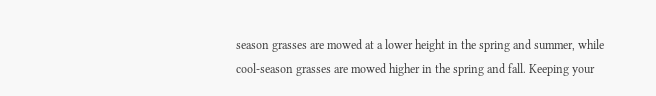season grasses are mowed at a lower height in the spring and summer, while cool-season grasses are mowed higher in the spring and fall. Keeping your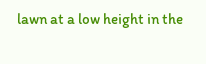lawn at a low height in the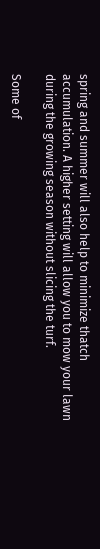spring and summer will also help to minimize thatch accumulation. A higher setting will allow you to mow your lawn during the growing season without slicing the turf.

Some of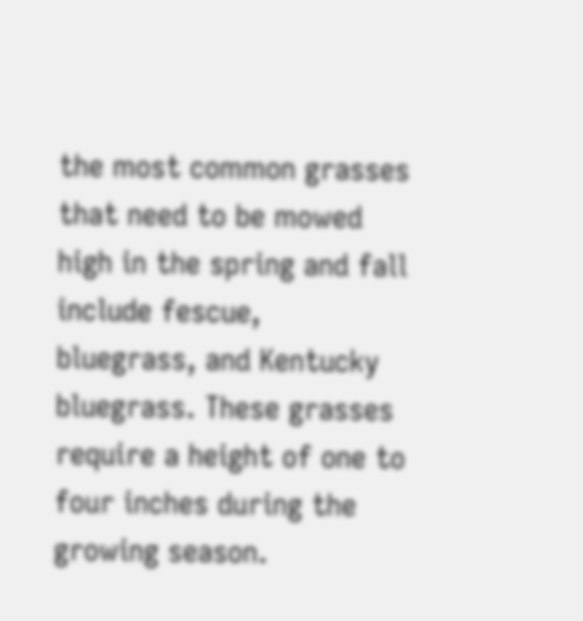the most common grasses that need to be mowed high in the spring and fall include fescue, bluegrass, and Kentucky bluegrass. These grasses require a height of one to four inches during the growing season.